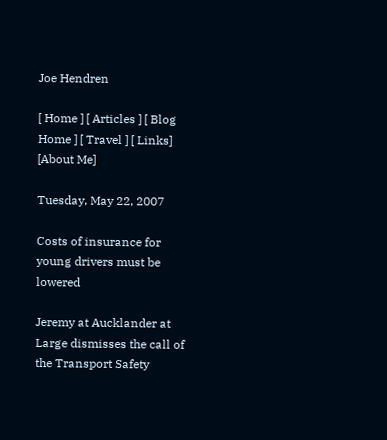Joe Hendren

[ Home ] [ Articles ] [ Blog Home ] [ Travel ] [ Links] [About Me]

Tuesday, May 22, 2007

Costs of insurance for young drivers must be lowered

Jeremy at Aucklander at Large dismisses the call of the Transport Safety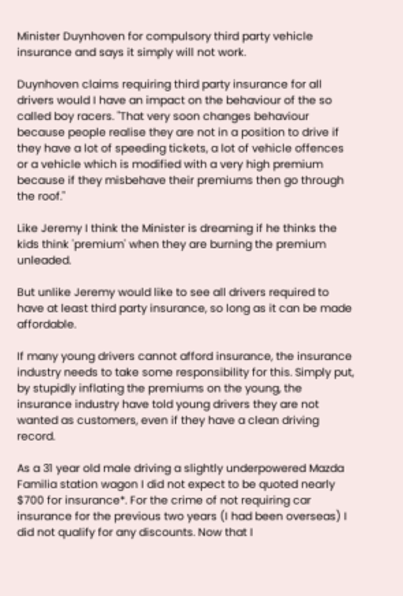Minister Duynhoven for compulsory third party vehicle insurance and says it simply will not work.

Duynhoven claims requiring third party insurance for all drivers would I have an impact on the behaviour of the so called boy racers. "That very soon changes behaviour because people realise they are not in a position to drive if they have a lot of speeding tickets, a lot of vehicle offences or a vehicle which is modified with a very high premium because if they misbehave their premiums then go through the roof."

Like Jeremy I think the Minister is dreaming if he thinks the kids think 'premium' when they are burning the premium unleaded.

But unlike Jeremy would like to see all drivers required to have at least third party insurance, so long as it can be made affordable.

If many young drivers cannot afford insurance, the insurance industry needs to take some responsibility for this. Simply put, by stupidly inflating the premiums on the young, the insurance industry have told young drivers they are not wanted as customers, even if they have a clean driving record.

As a 31 year old male driving a slightly underpowered Mazda Familia station wagon I did not expect to be quoted nearly $700 for insurance*. For the crime of not requiring car insurance for the previous two years (I had been overseas) I did not qualify for any discounts. Now that I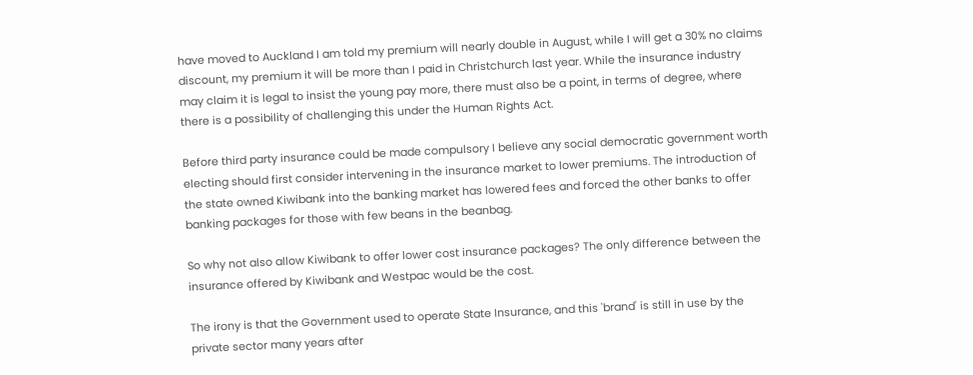have moved to Auckland I am told my premium will nearly double in August, while I will get a 30% no claims discount, my premium it will be more than I paid in Christchurch last year. While the insurance industry may claim it is legal to insist the young pay more, there must also be a point, in terms of degree, where there is a possibility of challenging this under the Human Rights Act.

Before third party insurance could be made compulsory I believe any social democratic government worth electing should first consider intervening in the insurance market to lower premiums. The introduction of the state owned Kiwibank into the banking market has lowered fees and forced the other banks to offer banking packages for those with few beans in the beanbag.

So why not also allow Kiwibank to offer lower cost insurance packages? The only difference between the insurance offered by Kiwibank and Westpac would be the cost.

The irony is that the Government used to operate State Insurance, and this 'brand' is still in use by the private sector many years after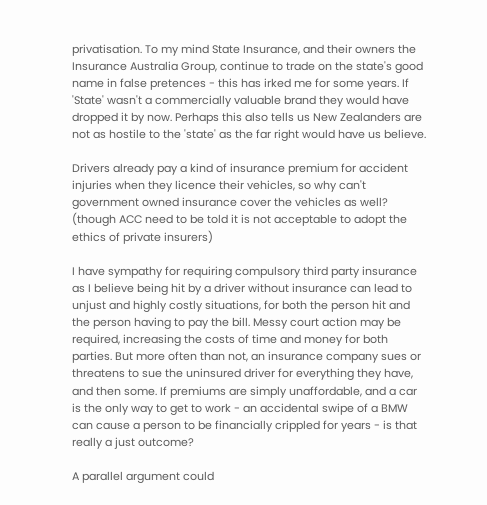privatisation. To my mind State Insurance, and their owners the Insurance Australia Group, continue to trade on the state's good name in false pretences - this has irked me for some years. If 'State' wasn't a commercially valuable brand they would have dropped it by now. Perhaps this also tells us New Zealanders are not as hostile to the 'state' as the far right would have us believe.

Drivers already pay a kind of insurance premium for accident injuries when they licence their vehicles, so why can't government owned insurance cover the vehicles as well? (though ACC need to be told it is not acceptable to adopt the ethics of private insurers)

I have sympathy for requiring compulsory third party insurance as I believe being hit by a driver without insurance can lead to unjust and highly costly situations, for both the person hit and the person having to pay the bill. Messy court action may be required, increasing the costs of time and money for both parties. But more often than not, an insurance company sues or threatens to sue the uninsured driver for everything they have, and then some. If premiums are simply unaffordable, and a car is the only way to get to work - an accidental swipe of a BMW can cause a person to be financially crippled for years - is that really a just outcome?

A parallel argument could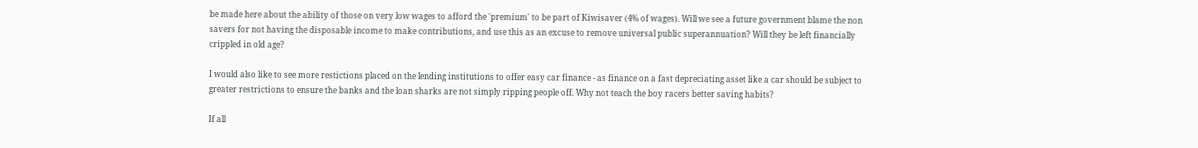be made here about the ability of those on very low wages to afford the 'premium' to be part of Kiwisaver (4% of wages). Will we see a future government blame the non savers for not having the disposable income to make contributions, and use this as an excuse to remove universal public superannuation? Will they be left financially crippled in old age?

I would also like to see more restictions placed on the lending institutions to offer easy car finance - as finance on a fast depreciating asset like a car should be subject to greater restrictions to ensure the banks and the loan sharks are not simply ripping people off. Why not teach the boy racers better saving habits?

If all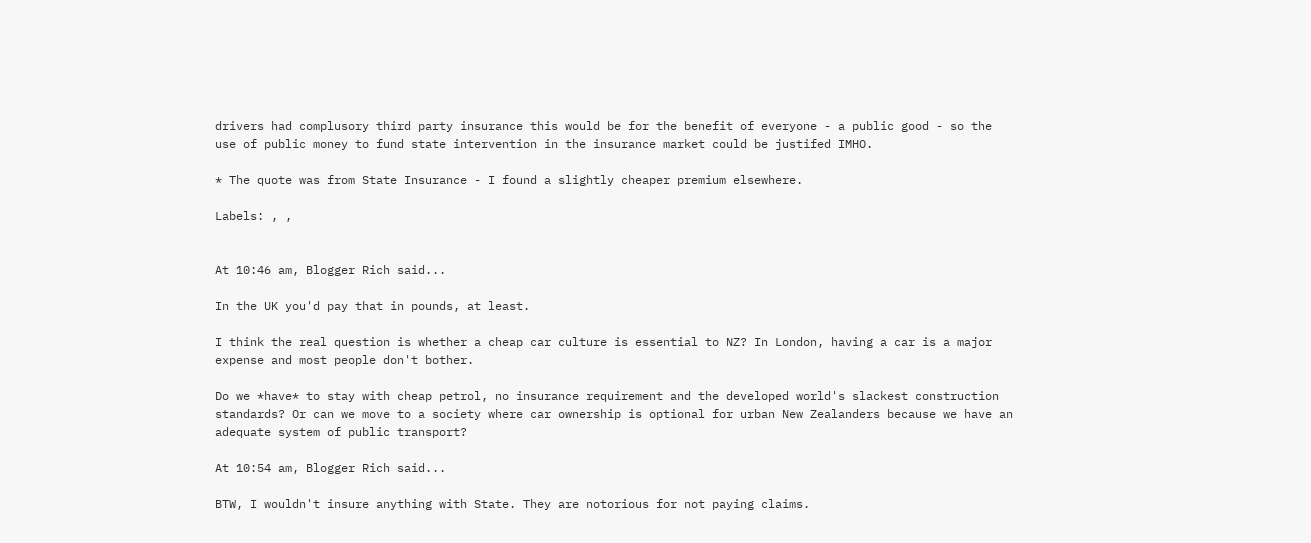drivers had complusory third party insurance this would be for the benefit of everyone - a public good - so the use of public money to fund state intervention in the insurance market could be justifed IMHO.

* The quote was from State Insurance - I found a slightly cheaper premium elsewhere.

Labels: , ,


At 10:46 am, Blogger Rich said...

In the UK you'd pay that in pounds, at least.

I think the real question is whether a cheap car culture is essential to NZ? In London, having a car is a major expense and most people don't bother.

Do we *have* to stay with cheap petrol, no insurance requirement and the developed world's slackest construction standards? Or can we move to a society where car ownership is optional for urban New Zealanders because we have an adequate system of public transport?

At 10:54 am, Blogger Rich said...

BTW, I wouldn't insure anything with State. They are notorious for not paying claims.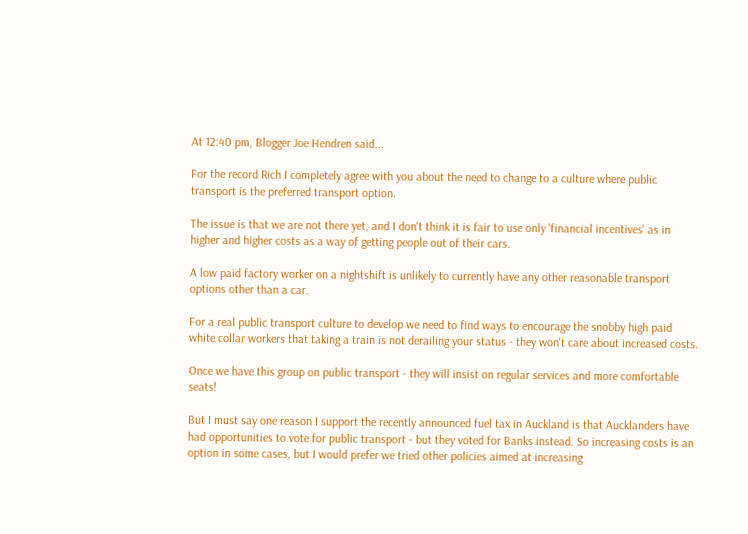At 12:40 pm, Blogger Joe Hendren said...

For the record Rich I completely agree with you about the need to change to a culture where public transport is the preferred transport option.

The issue is that we are not there yet, and I don't think it is fair to use only 'financial incentives' as in higher and higher costs as a way of getting people out of their cars.

A low paid factory worker on a nightshift is unlikely to currently have any other reasonable transport options other than a car.

For a real public transport culture to develop we need to find ways to encourage the snobby high paid white collar workers that taking a train is not derailing your status - they won't care about increased costs.

Once we have this group on public transport - they will insist on regular services and more comfortable seats!

But I must say one reason I support the recently announced fuel tax in Auckland is that Aucklanders have had opportunities to vote for public transport - but they voted for Banks instead. So increasing costs is an option in some cases, but I would prefer we tried other policies aimed at increasing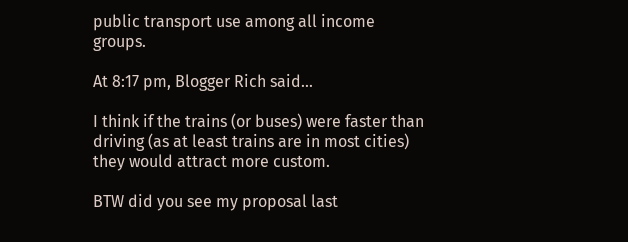public transport use among all income groups.

At 8:17 pm, Blogger Rich said...

I think if the trains (or buses) were faster than driving (as at least trains are in most cities) they would attract more custom.

BTW did you see my proposal last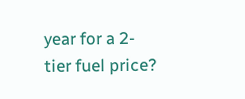year for a 2-tier fuel price?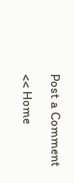Post a Comment

<< Home